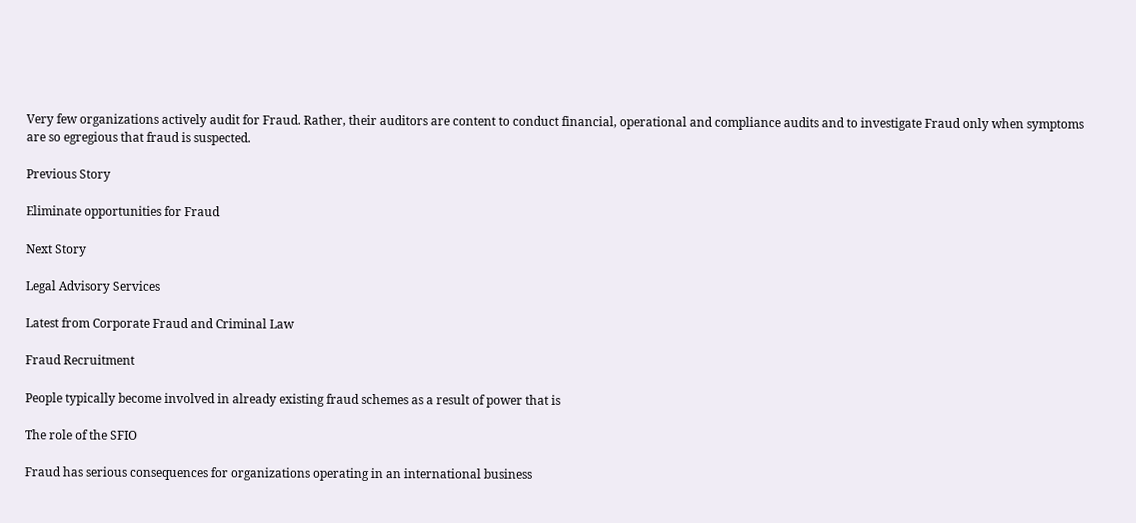Very few organizations actively audit for Fraud. Rather, their auditors are content to conduct financial, operational and compliance audits and to investigate Fraud only when symptoms are so egregious that fraud is suspected.

Previous Story

Eliminate opportunities for Fraud

Next Story

Legal Advisory Services

Latest from Corporate Fraud and Criminal Law

Fraud Recruitment

People typically become involved in already existing fraud schemes as a result of power that is

The role of the SFIO

Fraud has serious consequences for organizations operating in an international business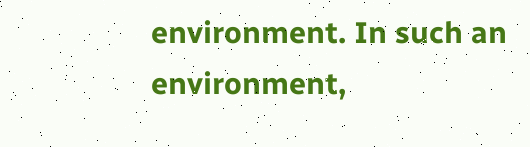environment. In such an environment,